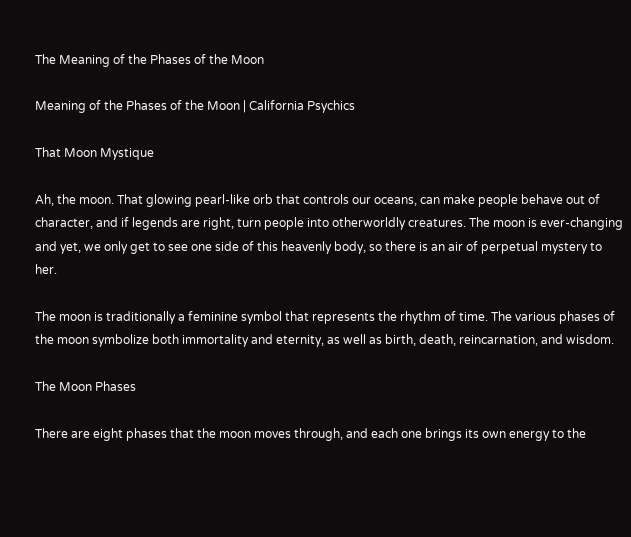The Meaning of the Phases of the Moon

Meaning of the Phases of the Moon | California Psychics

That Moon Mystique

Ah, the moon. That glowing pearl-like orb that controls our oceans, can make people behave out of character, and if legends are right, turn people into otherworldly creatures. The moon is ever-changing and yet, we only get to see one side of this heavenly body, so there is an air of perpetual mystery to her.

The moon is traditionally a feminine symbol that represents the rhythm of time. The various phases of the moon symbolize both immortality and eternity, as well as birth, death, reincarnation, and wisdom.

The Moon Phases

There are eight phases that the moon moves through, and each one brings its own energy to the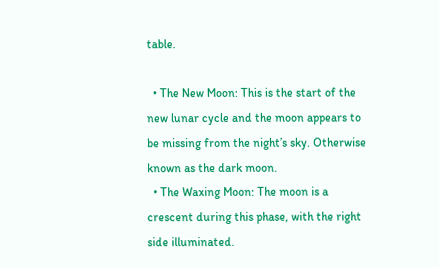table.

  • The New Moon: This is the start of the new lunar cycle and the moon appears to be missing from the night’s sky. Otherwise known as the dark moon.
  • The Waxing Moon: The moon is a crescent during this phase, with the right side illuminated.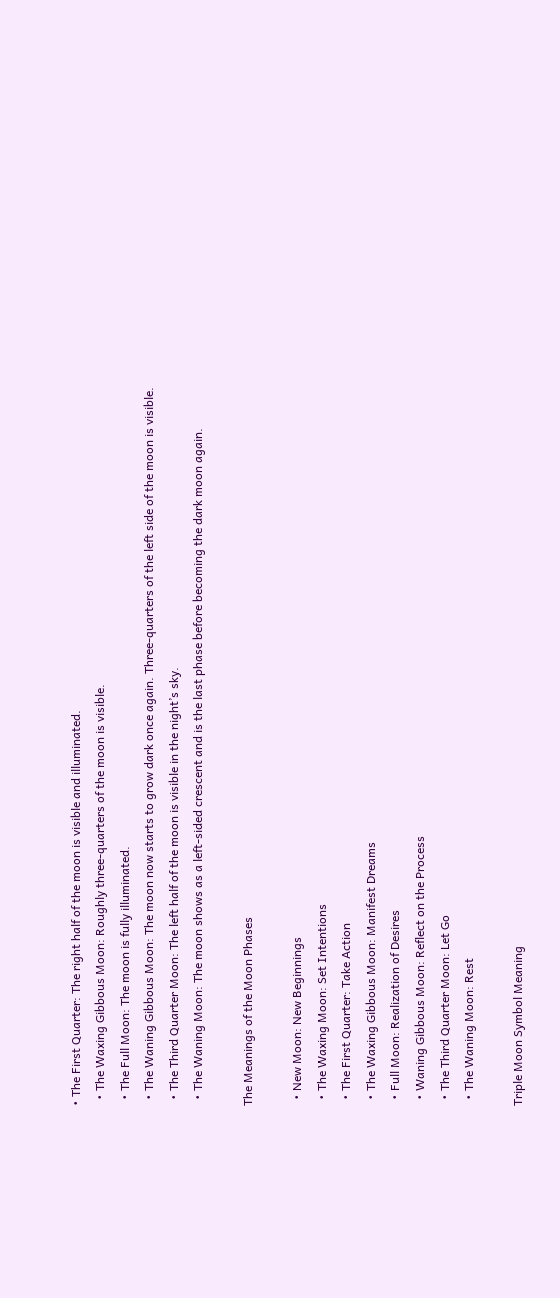• The First Quarter: The right half of the moon is visible and illuminated.
  • The Waxing Gibbous Moon: Roughly three-quarters of the moon is visible.
  • The Full Moon: The moon is fully illuminated.
  • The Waning Gibbous Moon: The moon now starts to grow dark once again. Three-quarters of the left side of the moon is visible.
  • The Third Quarter Moon: The left half of the moon is visible in the night’s sky.
  • The Waning Moon: The moon shows as a left-sided crescent and is the last phase before becoming the dark moon again.

The Meanings of the Moon Phases

  • New Moon: New Beginnings
  • The Waxing Moon: Set Intentions
  • The First Quarter: Take Action
  • The Waxing Gibbous Moon: Manifest Dreams
  • Full Moon: Realization of Desires
  • Waning Gibbous Moon: Reflect on the Process
  • The Third Quarter Moon: Let Go
  • The Waning Moon: Rest

Triple Moon Symbol Meaning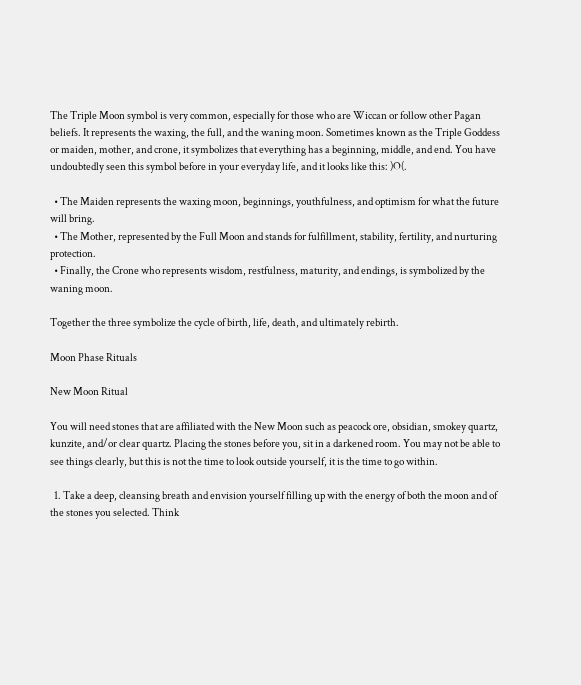The Triple Moon symbol is very common, especially for those who are Wiccan or follow other Pagan beliefs. It represents the waxing, the full, and the waning moon. Sometimes known as the Triple Goddess or maiden, mother, and crone, it symbolizes that everything has a beginning, middle, and end. You have undoubtedly seen this symbol before in your everyday life, and it looks like this: )O(.

  • The Maiden represents the waxing moon, beginnings, youthfulness, and optimism for what the future will bring.
  • The Mother, represented by the Full Moon and stands for fulfillment, stability, fertility, and nurturing protection.
  • Finally, the Crone who represents wisdom, restfulness, maturity, and endings, is symbolized by the waning moon.

Together the three symbolize the cycle of birth, life, death, and ultimately rebirth.

Moon Phase Rituals

New Moon Ritual

You will need stones that are affiliated with the New Moon such as peacock ore, obsidian, smokey quartz, kunzite, and/or clear quartz. Placing the stones before you, sit in a darkened room. You may not be able to see things clearly, but this is not the time to look outside yourself, it is the time to go within.

  1. Take a deep, cleansing breath and envision yourself filling up with the energy of both the moon and of the stones you selected. Think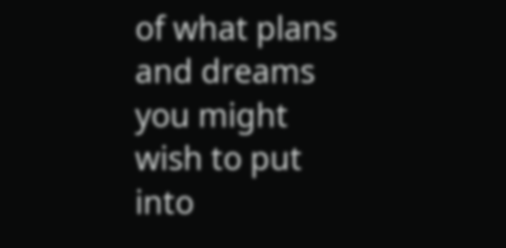of what plans and dreams you might wish to put into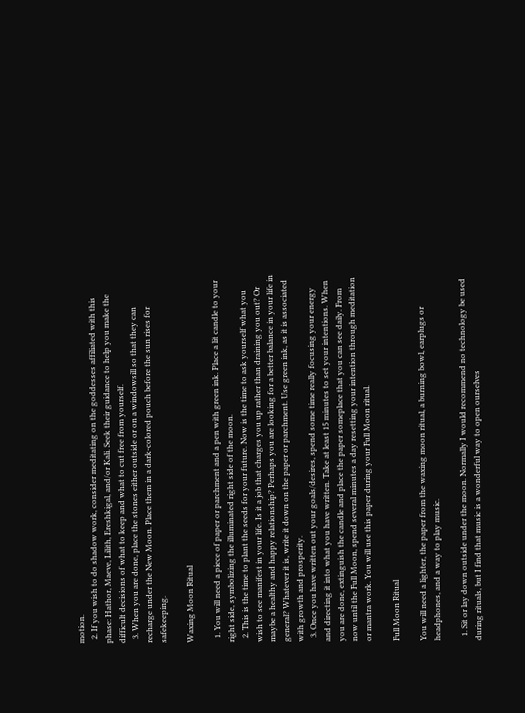motion.
  2. If you wish to do shadow work, consider meditating on the goddesses affiliated with this phase: Hathor, Maeve, Lilith, Ereshkigal, and/or Kali. Seek their guidance to help you make the difficult decisions of what to keep and what to cut free from yourself.
  3. When you are done, place the stones either outside or on a windowsill so that they can recharge under the New Moon. Place them in a dark-colored pouch before the sun rises for safekeeping.

Waxing Moon Ritual

  1. You will need a piece of paper or parchment and a pen with green ink. Place a lit candle to your right side, symbolizing the illuminated right side of the moon.
  2. This is the time to plant the seeds for your future. Now is the time to ask yourself what you wish to see manifest in your life. Is it a job that charges you up rather than draining you out? Or maybe a healthy and happy relationship? Perhaps you are looking for a better balance in your life in general? Whatever it is, write it down on the paper or parchment. Use green ink, as it is associated with growth and prosperity.
  3. Once you have written out your goals/desires, spend some time really focusing your energy and directing it into what you have written. Take at least 15 minutes to set your intentions. When you are done, extinguish the candle and place the paper someplace that you can see daily. From now until the Full Moon, spend several minutes a day resetting your intention through meditation or mantra work. You will use this paper during your Full Moon ritual.

Full Moon Ritual

You will need a lighter, the paper from the waxing moon ritual, a burning bowl, earplugs or headphones, and a way to play music.

  1. Sit or lay down outside under the moon. Normally I would recommend no technology be used during rituals, but I find that music is a wonderful way to open ourselves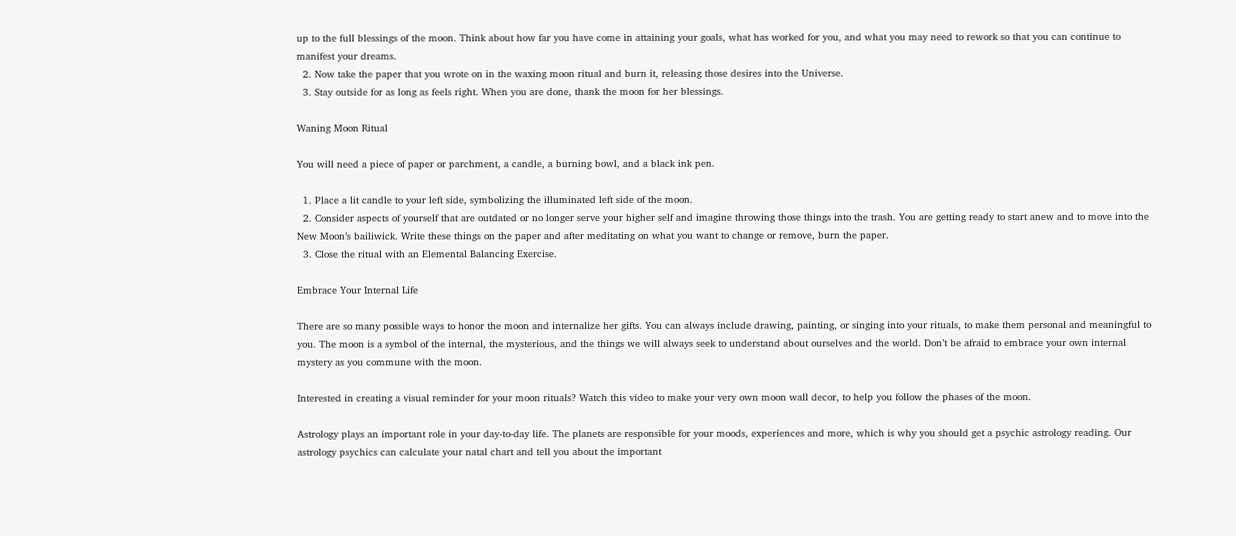up to the full blessings of the moon. Think about how far you have come in attaining your goals, what has worked for you, and what you may need to rework so that you can continue to manifest your dreams.
  2. Now take the paper that you wrote on in the waxing moon ritual and burn it, releasing those desires into the Universe.
  3. Stay outside for as long as feels right. When you are done, thank the moon for her blessings.

Waning Moon Ritual

You will need a piece of paper or parchment, a candle, a burning bowl, and a black ink pen.

  1. Place a lit candle to your left side, symbolizing the illuminated left side of the moon.
  2. Consider aspects of yourself that are outdated or no longer serve your higher self and imagine throwing those things into the trash. You are getting ready to start anew and to move into the New Moon’s bailiwick. Write these things on the paper and after meditating on what you want to change or remove, burn the paper.
  3. Close the ritual with an Elemental Balancing Exercise.

Embrace Your Internal Life

There are so many possible ways to honor the moon and internalize her gifts. You can always include drawing, painting, or singing into your rituals, to make them personal and meaningful to you. The moon is a symbol of the internal, the mysterious, and the things we will always seek to understand about ourselves and the world. Don’t be afraid to embrace your own internal mystery as you commune with the moon.

Interested in creating a visual reminder for your moon rituals? Watch this video to make your very own moon wall decor, to help you follow the phases of the moon.

Astrology plays an important role in your day-to-day life. The planets are responsible for your moods, experiences and more, which is why you should get a psychic astrology reading. Our astrology psychics can calculate your natal chart and tell you about the important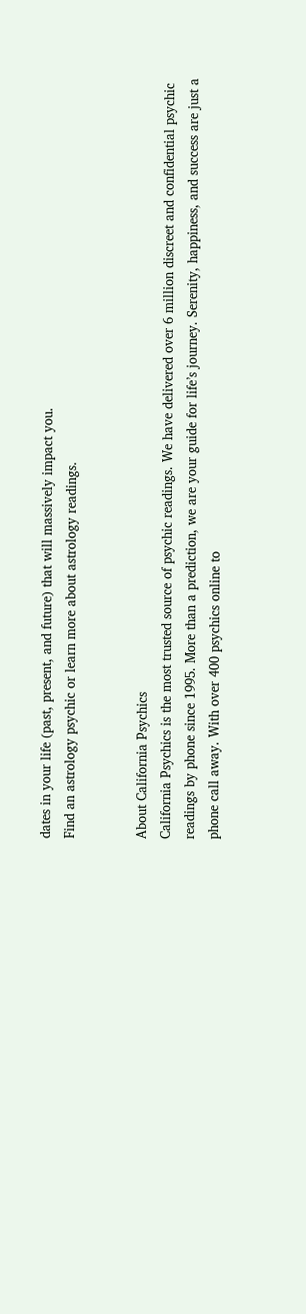dates in your life (past, present, and future) that will massively impact you.
Find an astrology psychic or learn more about astrology readings.


About California Psychics
California Psychics is the most trusted source of psychic readings. We have delivered over 6 million discreet and confidential psychic readings by phone since 1995. More than a prediction, we are your guide for life’s journey. Serenity, happiness, and success are just a phone call away. With over 400 psychics online to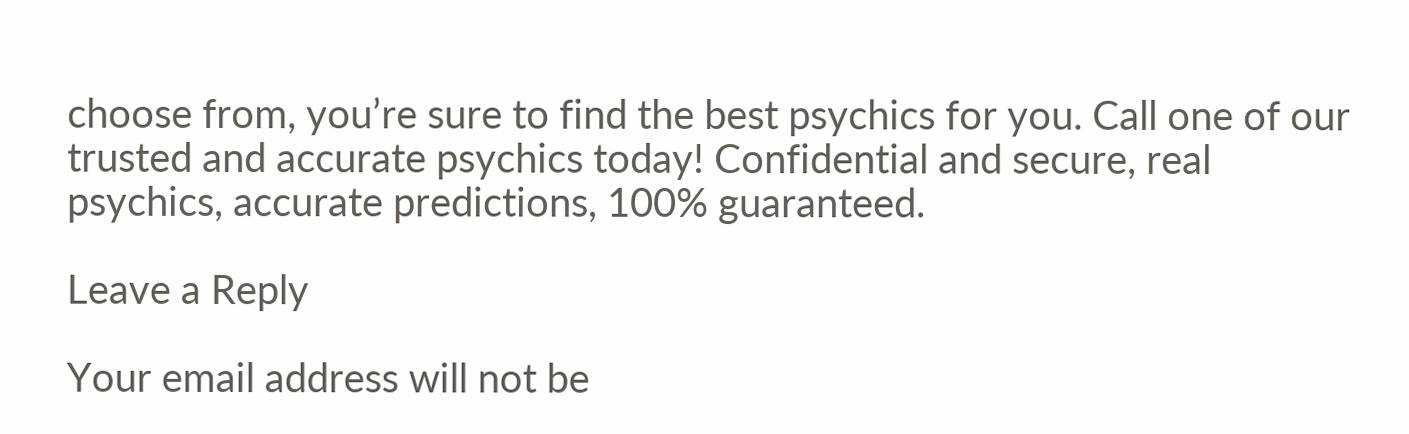choose from, you’re sure to find the best psychics for you. Call one of our trusted and accurate psychics today! Confidential and secure, real psychics, accurate predictions, 100% guaranteed.

Leave a Reply

Your email address will not be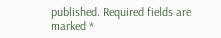published. Required fields are marked *